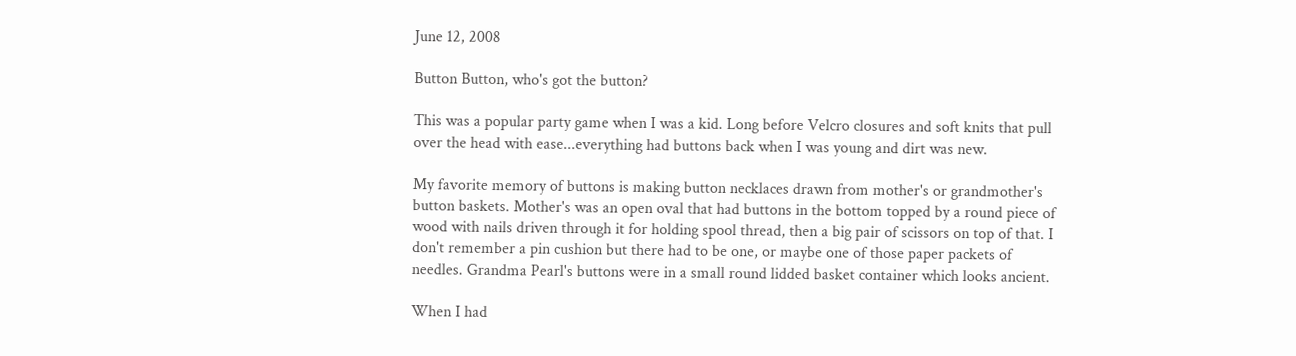June 12, 2008

Button Button, who's got the button?

This was a popular party game when I was a kid. Long before Velcro closures and soft knits that pull over the head with ease...everything had buttons back when I was young and dirt was new.

My favorite memory of buttons is making button necklaces drawn from mother's or grandmother's button baskets. Mother's was an open oval that had buttons in the bottom topped by a round piece of wood with nails driven through it for holding spool thread, then a big pair of scissors on top of that. I don't remember a pin cushion but there had to be one, or maybe one of those paper packets of needles. Grandma Pearl's buttons were in a small round lidded basket container which looks ancient.

When I had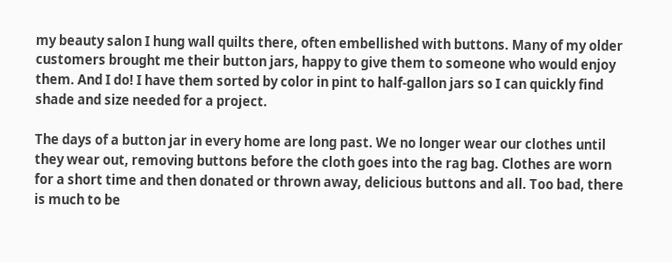my beauty salon I hung wall quilts there, often embellished with buttons. Many of my older customers brought me their button jars, happy to give them to someone who would enjoy them. And I do! I have them sorted by color in pint to half-gallon jars so I can quickly find shade and size needed for a project.

The days of a button jar in every home are long past. We no longer wear our clothes until they wear out, removing buttons before the cloth goes into the rag bag. Clothes are worn for a short time and then donated or thrown away, delicious buttons and all. Too bad, there is much to be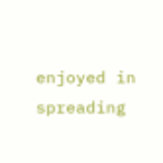enjoyed in spreading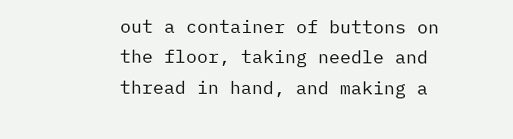out a container of buttons on the floor, taking needle and thread in hand, and making a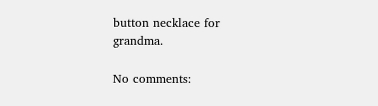button necklace for grandma.

No comments: